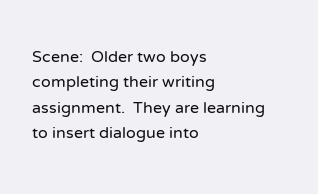Scene:  Older two boys completing their writing assignment.  They are learning to insert dialogue into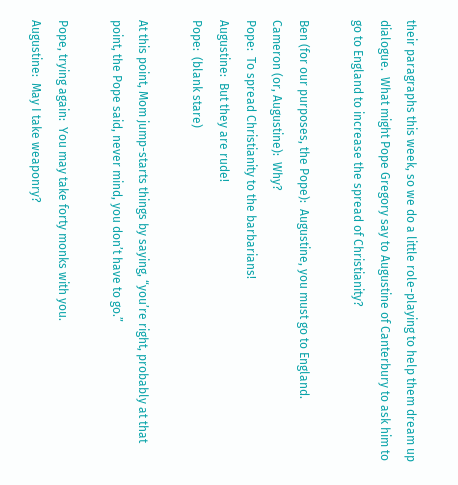their paragraphs this week, so we do a little role-playing to help them dream up dialogue.  What might Pope Gregory say to Augustine of Canterbury to ask him to go to England to increase the spread of Christianity?

Ben (for our purposes, the Pope):  Augustine, you must go to England.
Cameron (or, Augustine):  Why?
Pope:  To spread Christianity to the barbarians!
Augustine:  But they are rude!
Pope:  (blank stare)

At this point, Mom jump-starts things by saying, “you’re right, probably at that point, the Pope said, never mind, you don’t have to go.”

Pope, trying again:  You may take forty monks with you.
Augustine:  May I take weaponry?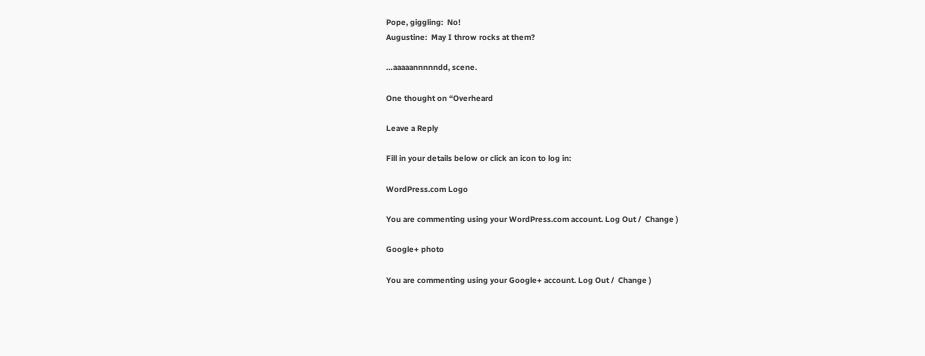Pope, giggling:  No!
Augustine:  May I throw rocks at them?

…aaaaannnnndd, scene.

One thought on “Overheard

Leave a Reply

Fill in your details below or click an icon to log in:

WordPress.com Logo

You are commenting using your WordPress.com account. Log Out /  Change )

Google+ photo

You are commenting using your Google+ account. Log Out /  Change )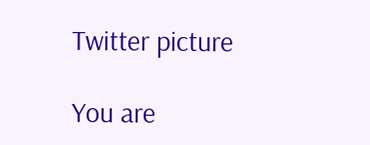Twitter picture

You are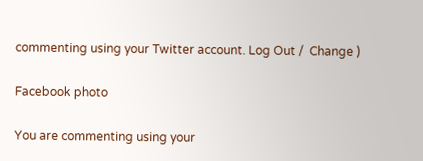commenting using your Twitter account. Log Out /  Change )

Facebook photo

You are commenting using your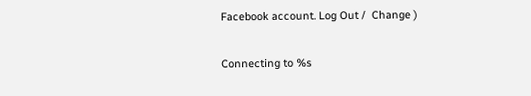Facebook account. Log Out /  Change )

Connecting to %s